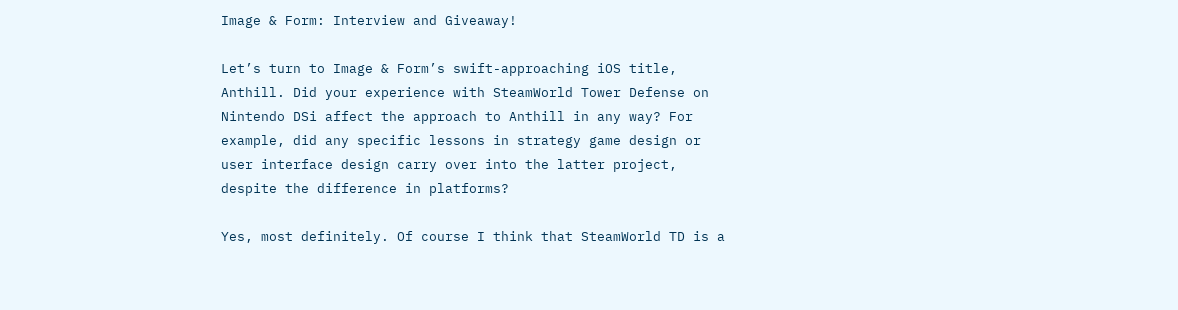Image & Form: Interview and Giveaway!

Let’s turn to Image & Form’s swift-approaching iOS title, Anthill. Did your experience with SteamWorld Tower Defense on Nintendo DSi affect the approach to Anthill in any way? For example, did any specific lessons in strategy game design or user interface design carry over into the latter project, despite the difference in platforms?

Yes, most definitely. Of course I think that SteamWorld TD is a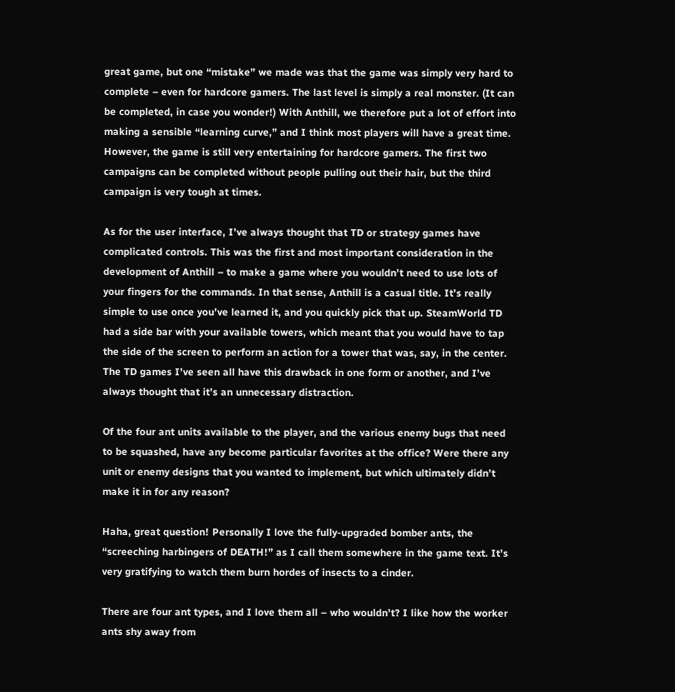great game, but one “mistake” we made was that the game was simply very hard to complete – even for hardcore gamers. The last level is simply a real monster. (It can be completed, in case you wonder!) With Anthill, we therefore put a lot of effort into making a sensible “learning curve,” and I think most players will have a great time. However, the game is still very entertaining for hardcore gamers. The first two campaigns can be completed without people pulling out their hair, but the third campaign is very tough at times.

As for the user interface, I’ve always thought that TD or strategy games have complicated controls. This was the first and most important consideration in the development of Anthill – to make a game where you wouldn’t need to use lots of your fingers for the commands. In that sense, Anthill is a casual title. It’s really simple to use once you’ve learned it, and you quickly pick that up. SteamWorld TD had a side bar with your available towers, which meant that you would have to tap the side of the screen to perform an action for a tower that was, say, in the center. The TD games I’ve seen all have this drawback in one form or another, and I’ve always thought that it’s an unnecessary distraction.

Of the four ant units available to the player, and the various enemy bugs that need to be squashed, have any become particular favorites at the office? Were there any unit or enemy designs that you wanted to implement, but which ultimately didn’t make it in for any reason?

Haha, great question! Personally I love the fully-upgraded bomber ants, the “screeching harbingers of DEATH!” as I call them somewhere in the game text. It’s very gratifying to watch them burn hordes of insects to a cinder.

There are four ant types, and I love them all – who wouldn’t? I like how the worker ants shy away from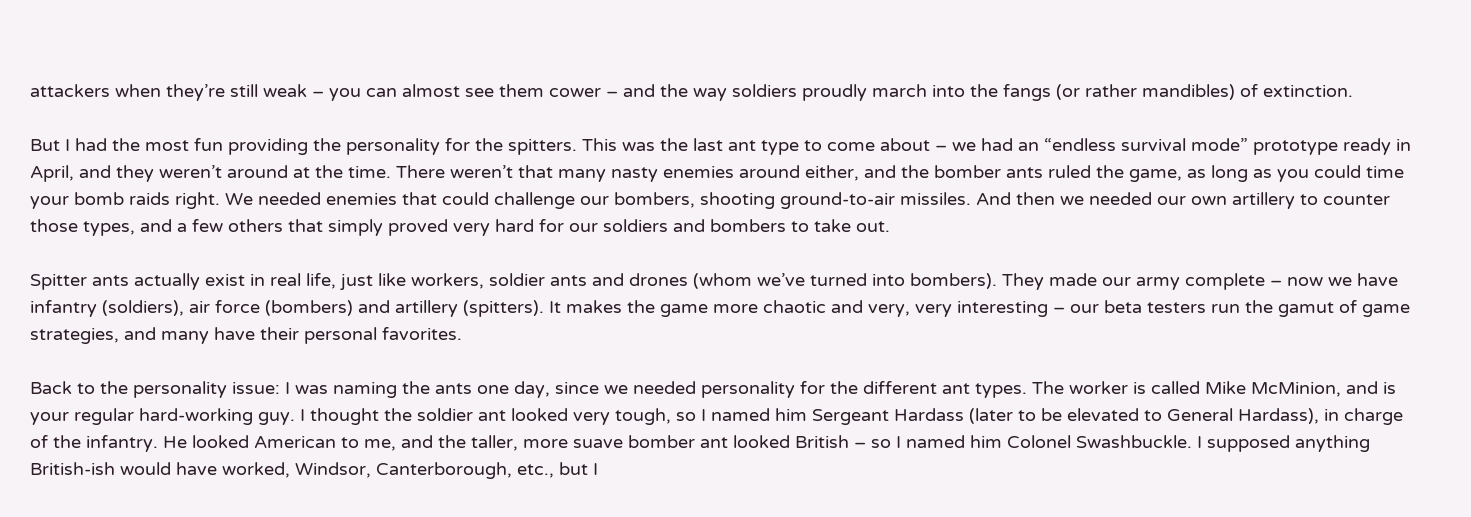attackers when they’re still weak – you can almost see them cower – and the way soldiers proudly march into the fangs (or rather mandibles) of extinction.

But I had the most fun providing the personality for the spitters. This was the last ant type to come about – we had an “endless survival mode” prototype ready in April, and they weren’t around at the time. There weren’t that many nasty enemies around either, and the bomber ants ruled the game, as long as you could time your bomb raids right. We needed enemies that could challenge our bombers, shooting ground-to-air missiles. And then we needed our own artillery to counter those types, and a few others that simply proved very hard for our soldiers and bombers to take out.

Spitter ants actually exist in real life, just like workers, soldier ants and drones (whom we’ve turned into bombers). They made our army complete – now we have infantry (soldiers), air force (bombers) and artillery (spitters). It makes the game more chaotic and very, very interesting – our beta testers run the gamut of game strategies, and many have their personal favorites.

Back to the personality issue: I was naming the ants one day, since we needed personality for the different ant types. The worker is called Mike McMinion, and is your regular hard-working guy. I thought the soldier ant looked very tough, so I named him Sergeant Hardass (later to be elevated to General Hardass), in charge of the infantry. He looked American to me, and the taller, more suave bomber ant looked British – so I named him Colonel Swashbuckle. I supposed anything British-ish would have worked, Windsor, Canterborough, etc., but I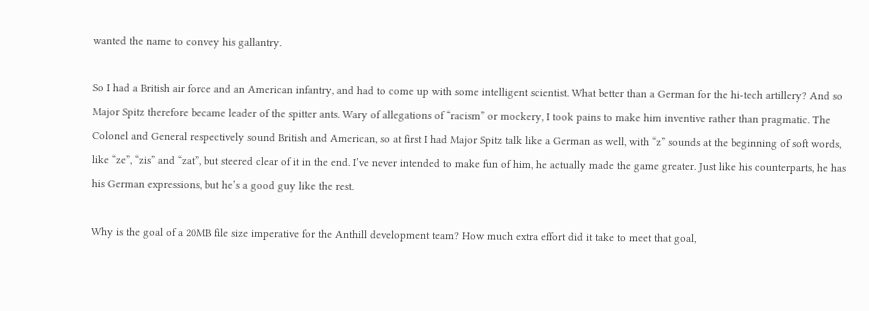wanted the name to convey his gallantry.

So I had a British air force and an American infantry, and had to come up with some intelligent scientist. What better than a German for the hi-tech artillery? And so Major Spitz therefore became leader of the spitter ants. Wary of allegations of “racism” or mockery, I took pains to make him inventive rather than pragmatic. The Colonel and General respectively sound British and American, so at first I had Major Spitz talk like a German as well, with “z” sounds at the beginning of soft words, like “ze”, “zis” and “zat”, but steered clear of it in the end. I’ve never intended to make fun of him, he actually made the game greater. Just like his counterparts, he has his German expressions, but he’s a good guy like the rest.

Why is the goal of a 20MB file size imperative for the Anthill development team? How much extra effort did it take to meet that goal,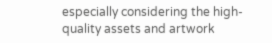especially considering the high-quality assets and artwork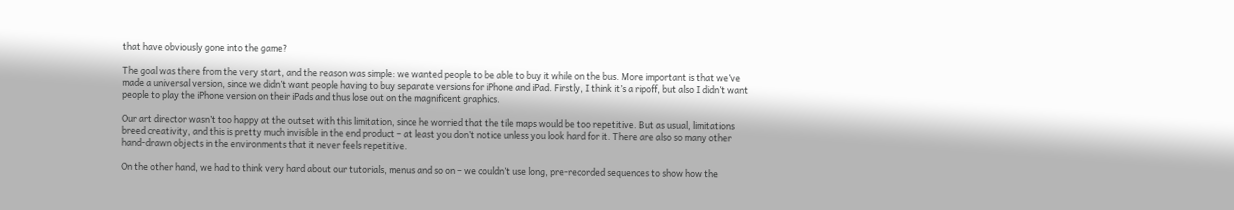that have obviously gone into the game?

The goal was there from the very start, and the reason was simple: we wanted people to be able to buy it while on the bus. More important is that we’ve made a universal version, since we didn’t want people having to buy separate versions for iPhone and iPad. Firstly, I think it’s a ripoff, but also I didn’t want people to play the iPhone version on their iPads and thus lose out on the magnificent graphics.

Our art director wasn’t too happy at the outset with this limitation, since he worried that the tile maps would be too repetitive. But as usual, limitations breed creativity, and this is pretty much invisible in the end product – at least you don’t notice unless you look hard for it. There are also so many other hand-drawn objects in the environments that it never feels repetitive.

On the other hand, we had to think very hard about our tutorials, menus and so on – we couldn’t use long, pre-recorded sequences to show how the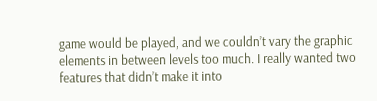game would be played, and we couldn’t vary the graphic elements in between levels too much. I really wanted two features that didn’t make it into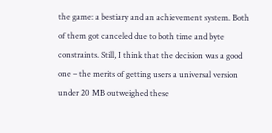the game: a bestiary and an achievement system. Both of them got canceled due to both time and byte constraints. Still, I think that the decision was a good one – the merits of getting users a universal version under 20 MB outweighed these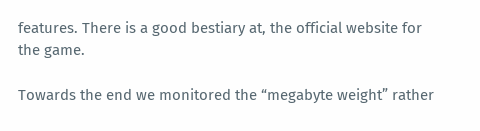features. There is a good bestiary at, the official website for the game.

Towards the end we monitored the “megabyte weight” rather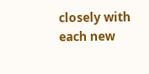closely with each new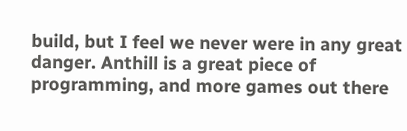build, but I feel we never were in any great danger. Anthill is a great piece of programming, and more games out there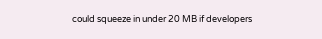could squeeze in under 20 MB if developers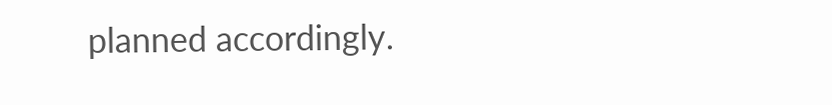planned accordingly.